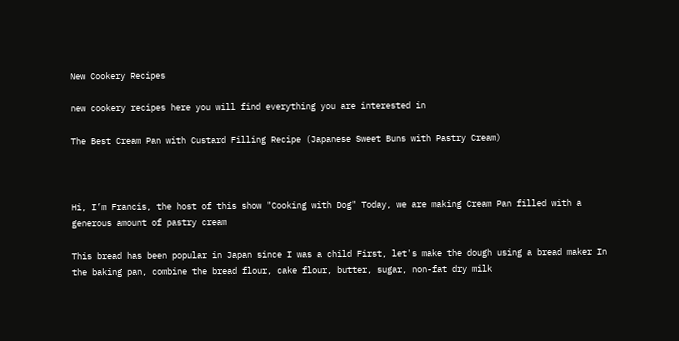New Cookery Recipes

new cookery recipes here you will find everything you are interested in

The Best Cream Pan with Custard Filling Recipe (Japanese Sweet Buns with Pastry Cream)



Hi, I’m Francis, the host of this show "Cooking with Dog" Today, we are making Cream Pan filled with a generous amount of pastry cream

This bread has been popular in Japan since I was a child First, let's make the dough using a bread maker In the baking pan, combine the bread flour, cake flour, butter, sugar, non-fat dry milk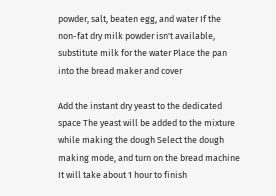powder, salt, beaten egg, and water If the non-fat dry milk powder isn't available, substitute milk for the water Place the pan into the bread maker and cover

Add the instant dry yeast to the dedicated space The yeast will be added to the mixture while making the dough Select the dough making mode, and turn on the bread machine It will take about 1 hour to finish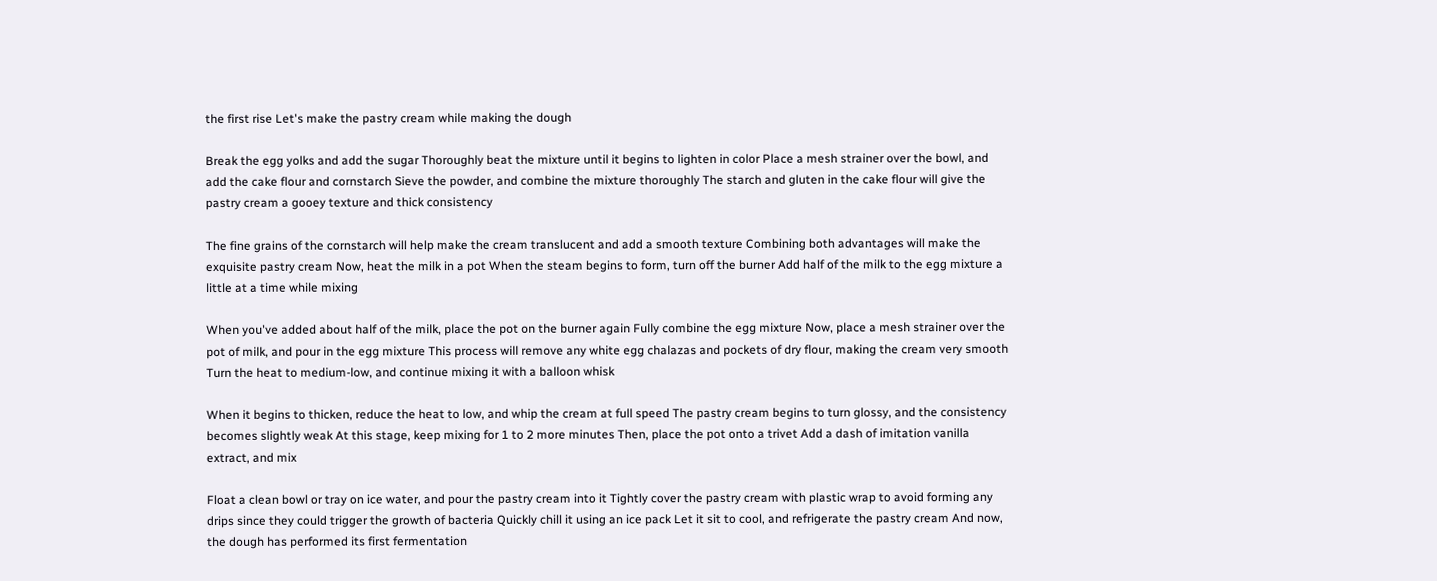the first rise Let's make the pastry cream while making the dough

Break the egg yolks and add the sugar Thoroughly beat the mixture until it begins to lighten in color Place a mesh strainer over the bowl, and add the cake flour and cornstarch Sieve the powder, and combine the mixture thoroughly The starch and gluten in the cake flour will give the pastry cream a gooey texture and thick consistency

The fine grains of the cornstarch will help make the cream translucent and add a smooth texture Combining both advantages will make the exquisite pastry cream Now, heat the milk in a pot When the steam begins to form, turn off the burner Add half of the milk to the egg mixture a little at a time while mixing

When you've added about half of the milk, place the pot on the burner again Fully combine the egg mixture Now, place a mesh strainer over the pot of milk, and pour in the egg mixture This process will remove any white egg chalazas and pockets of dry flour, making the cream very smooth Turn the heat to medium-low, and continue mixing it with a balloon whisk

When it begins to thicken, reduce the heat to low, and whip the cream at full speed The pastry cream begins to turn glossy, and the consistency becomes slightly weak At this stage, keep mixing for 1 to 2 more minutes Then, place the pot onto a trivet Add a dash of imitation vanilla extract, and mix

Float a clean bowl or tray on ice water, and pour the pastry cream into it Tightly cover the pastry cream with plastic wrap to avoid forming any drips since they could trigger the growth of bacteria Quickly chill it using an ice pack Let it sit to cool, and refrigerate the pastry cream And now, the dough has performed its first fermentation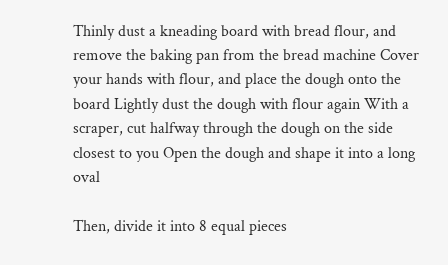Thinly dust a kneading board with bread flour, and remove the baking pan from the bread machine Cover your hands with flour, and place the dough onto the board Lightly dust the dough with flour again With a scraper, cut halfway through the dough on the side closest to you Open the dough and shape it into a long oval

Then, divide it into 8 equal pieces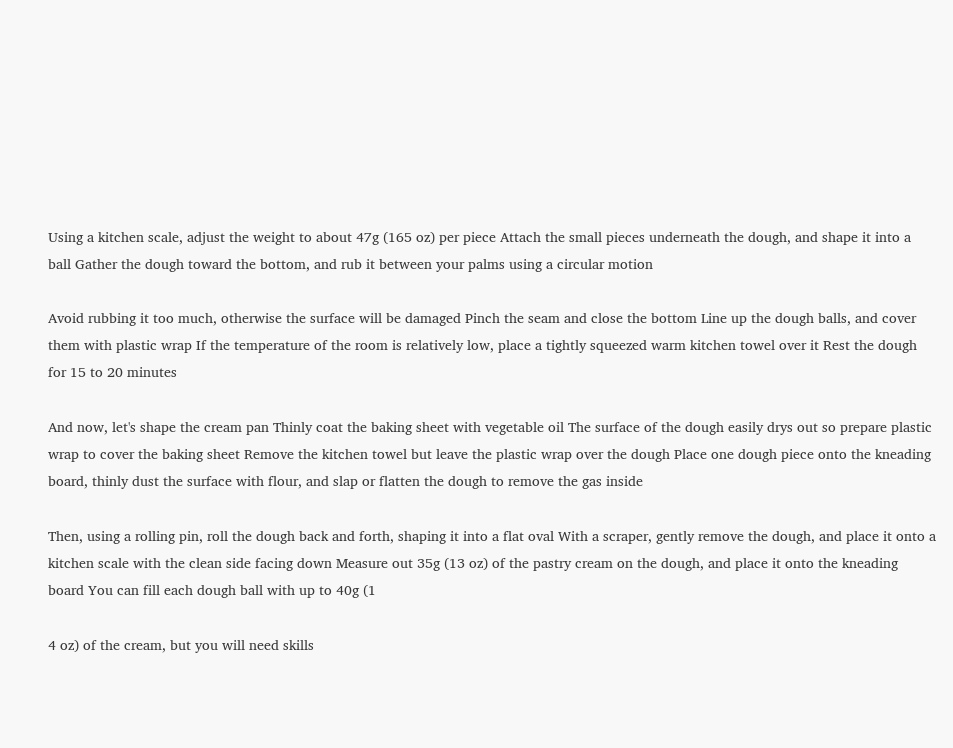Using a kitchen scale, adjust the weight to about 47g (165 oz) per piece Attach the small pieces underneath the dough, and shape it into a ball Gather the dough toward the bottom, and rub it between your palms using a circular motion

Avoid rubbing it too much, otherwise the surface will be damaged Pinch the seam and close the bottom Line up the dough balls, and cover them with plastic wrap If the temperature of the room is relatively low, place a tightly squeezed warm kitchen towel over it Rest the dough for 15 to 20 minutes

And now, let's shape the cream pan Thinly coat the baking sheet with vegetable oil The surface of the dough easily drys out so prepare plastic wrap to cover the baking sheet Remove the kitchen towel but leave the plastic wrap over the dough Place one dough piece onto the kneading board, thinly dust the surface with flour, and slap or flatten the dough to remove the gas inside

Then, using a rolling pin, roll the dough back and forth, shaping it into a flat oval With a scraper, gently remove the dough, and place it onto a kitchen scale with the clean side facing down Measure out 35g (13 oz) of the pastry cream on the dough, and place it onto the kneading board You can fill each dough ball with up to 40g (1

4 oz) of the cream, but you will need skills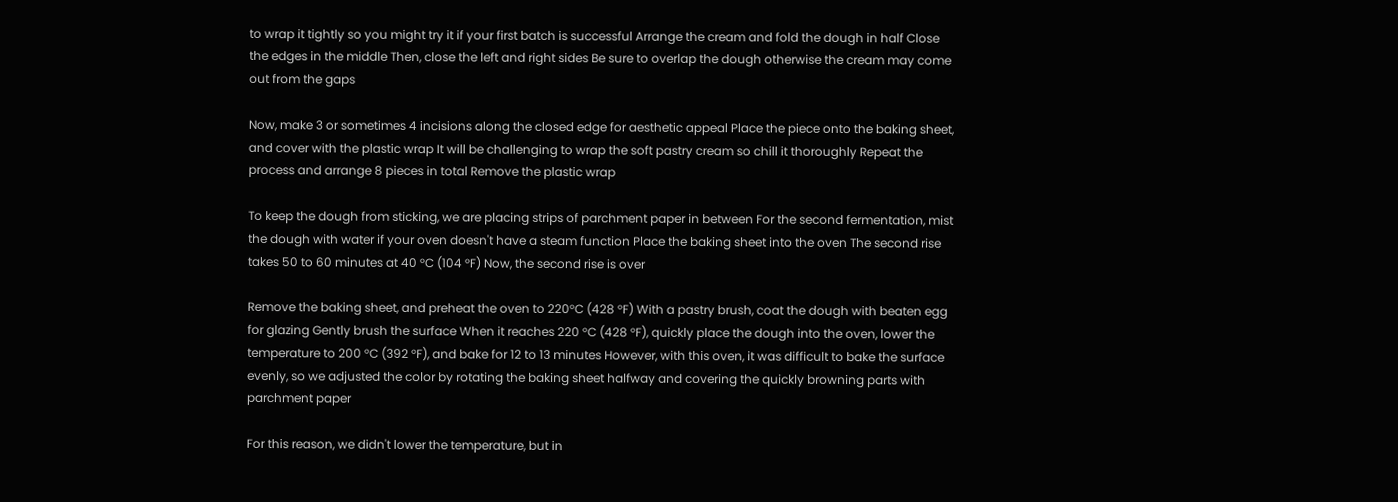to wrap it tightly so you might try it if your first batch is successful Arrange the cream and fold the dough in half Close the edges in the middle Then, close the left and right sides Be sure to overlap the dough otherwise the cream may come out from the gaps

Now, make 3 or sometimes 4 incisions along the closed edge for aesthetic appeal Place the piece onto the baking sheet, and cover with the plastic wrap It will be challenging to wrap the soft pastry cream so chill it thoroughly Repeat the process and arrange 8 pieces in total Remove the plastic wrap

To keep the dough from sticking, we are placing strips of parchment paper in between For the second fermentation, mist the dough with water if your oven doesn't have a steam function Place the baking sheet into the oven The second rise takes 50 to 60 minutes at 40 °C (104 °F) Now, the second rise is over

Remove the baking sheet, and preheat the oven to 220°C (428 °F) With a pastry brush, coat the dough with beaten egg for glazing Gently brush the surface When it reaches 220 °C (428 °F), quickly place the dough into the oven, lower the temperature to 200 °C (392 °F), and bake for 12 to 13 minutes However, with this oven, it was difficult to bake the surface evenly, so we adjusted the color by rotating the baking sheet halfway and covering the quickly browning parts with parchment paper

For this reason, we didn't lower the temperature, but in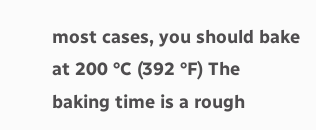most cases, you should bake at 200 °C (392 °F) The baking time is a rough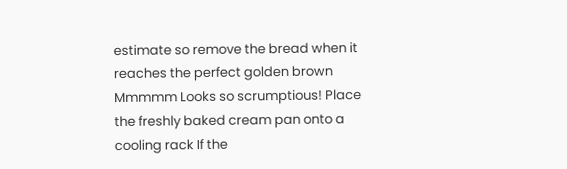estimate so remove the bread when it reaches the perfect golden brown Mmmmm Looks so scrumptious! Place the freshly baked cream pan onto a cooling rack If the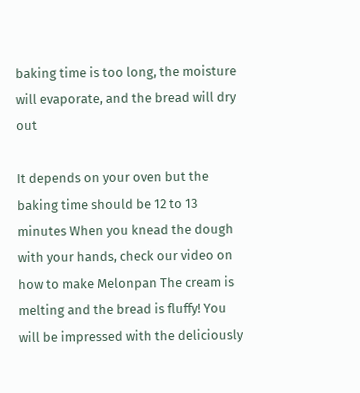baking time is too long, the moisture will evaporate, and the bread will dry out

It depends on your oven but the baking time should be 12 to 13 minutes When you knead the dough with your hands, check our video on how to make Melonpan The cream is melting and the bread is fluffy! You will be impressed with the deliciously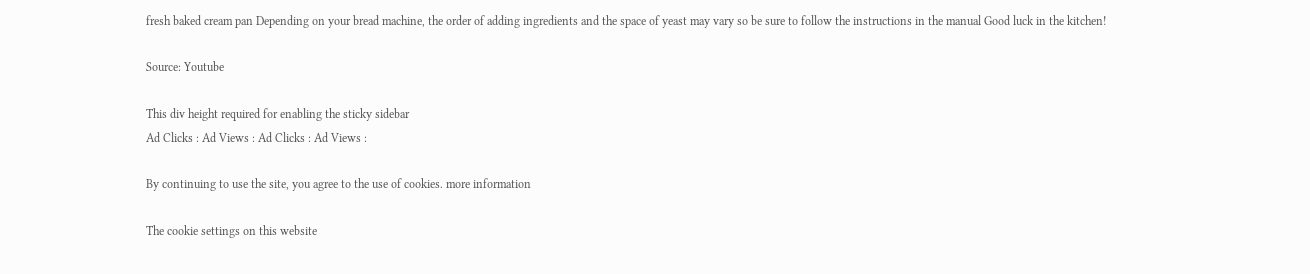fresh baked cream pan Depending on your bread machine, the order of adding ingredients and the space of yeast may vary so be sure to follow the instructions in the manual Good luck in the kitchen!

Source: Youtube

This div height required for enabling the sticky sidebar
Ad Clicks : Ad Views : Ad Clicks : Ad Views :

By continuing to use the site, you agree to the use of cookies. more information

The cookie settings on this website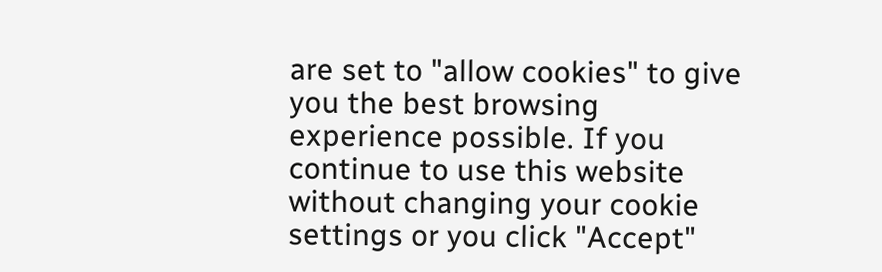are set to "allow cookies" to give you the best browsing experience possible. If you continue to use this website without changing your cookie settings or you click "Accept"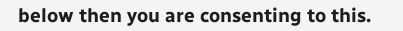below then you are consenting to this.